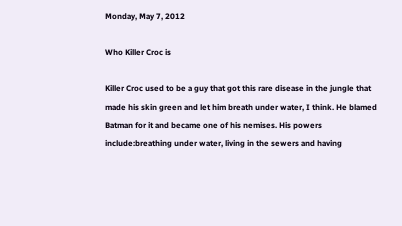Monday, May 7, 2012

Who Killer Croc is

Killer Croc used to be a guy that got this rare disease in the jungle that  made his skin green and let him breath under water, I think. He blamed Batman for it and became one of his nemises. His powers include:breathing under water, living in the sewers and having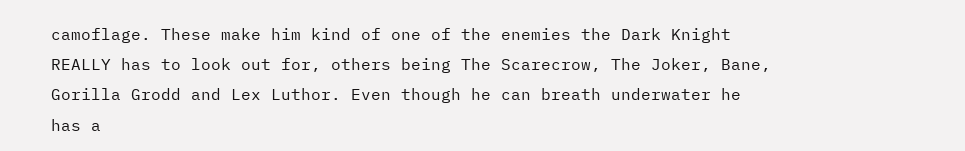camoflage. These make him kind of one of the enemies the Dark Knight REALLY has to look out for, others being The Scarecrow, The Joker, Bane, Gorilla Grodd and Lex Luthor. Even though he can breath underwater he has a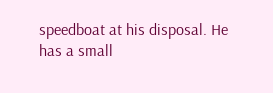speedboat at his disposal. He has a small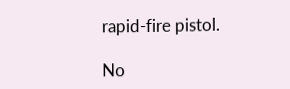rapid-fire pistol.

No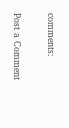comments:

Post a Comment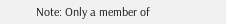Note: Only a member of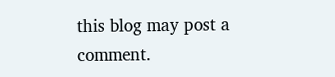this blog may post a comment.